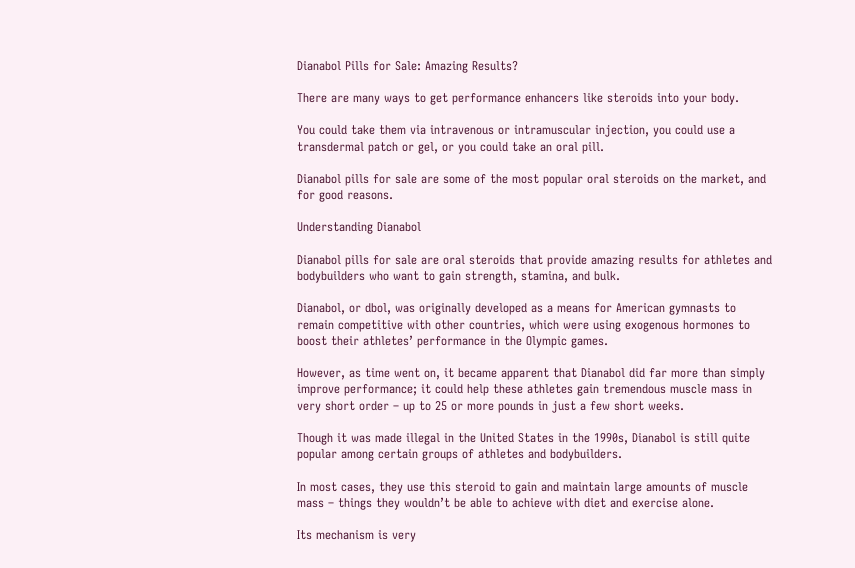Dianabol Pills for Sale: Amazing Results?

There are many ways to get performance enhancers like steroids into your body.

You could take them via intravenous or intramuscular injection, you could use a transdermal patch or gel, or you could take an oral pill.

Dianabol pills for sale are some of the most popular oral steroids on the market, and for good reasons.

Understanding Dianabol

Dianabol pills for sale are oral steroids that provide amazing results for athletes and bodybuilders who want to gain strength, stamina, and bulk.

Dianabol, or dbol, was originally developed as a means for American gymnasts to remain competitive with other countries, which were using exogenous hormones to boost their athletes’ performance in the Olympic games.

However, as time went on, it became apparent that Dianabol did far more than simply improve performance; it could help these athletes gain tremendous muscle mass in very short order – up to 25 or more pounds in just a few short weeks.

Though it was made illegal in the United States in the 1990s, Dianabol is still quite popular among certain groups of athletes and bodybuilders.

In most cases, they use this steroid to gain and maintain large amounts of muscle mass – things they wouldn’t be able to achieve with diet and exercise alone.

Its mechanism is very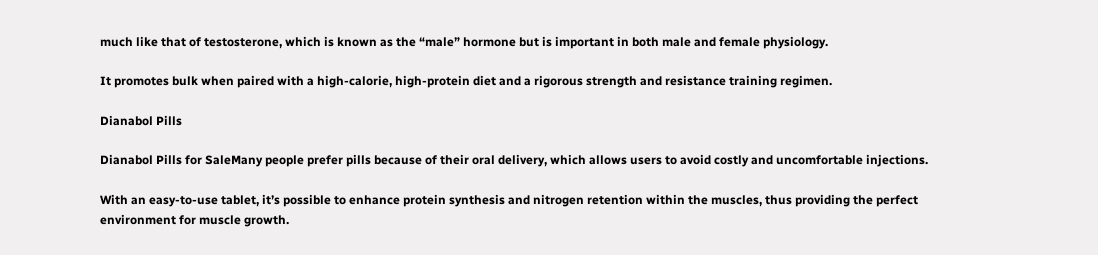much like that of testosterone, which is known as the “male” hormone but is important in both male and female physiology.

It promotes bulk when paired with a high-calorie, high-protein diet and a rigorous strength and resistance training regimen.

Dianabol Pills

Dianabol Pills for SaleMany people prefer pills because of their oral delivery, which allows users to avoid costly and uncomfortable injections.

With an easy-to-use tablet, it’s possible to enhance protein synthesis and nitrogen retention within the muscles, thus providing the perfect environment for muscle growth.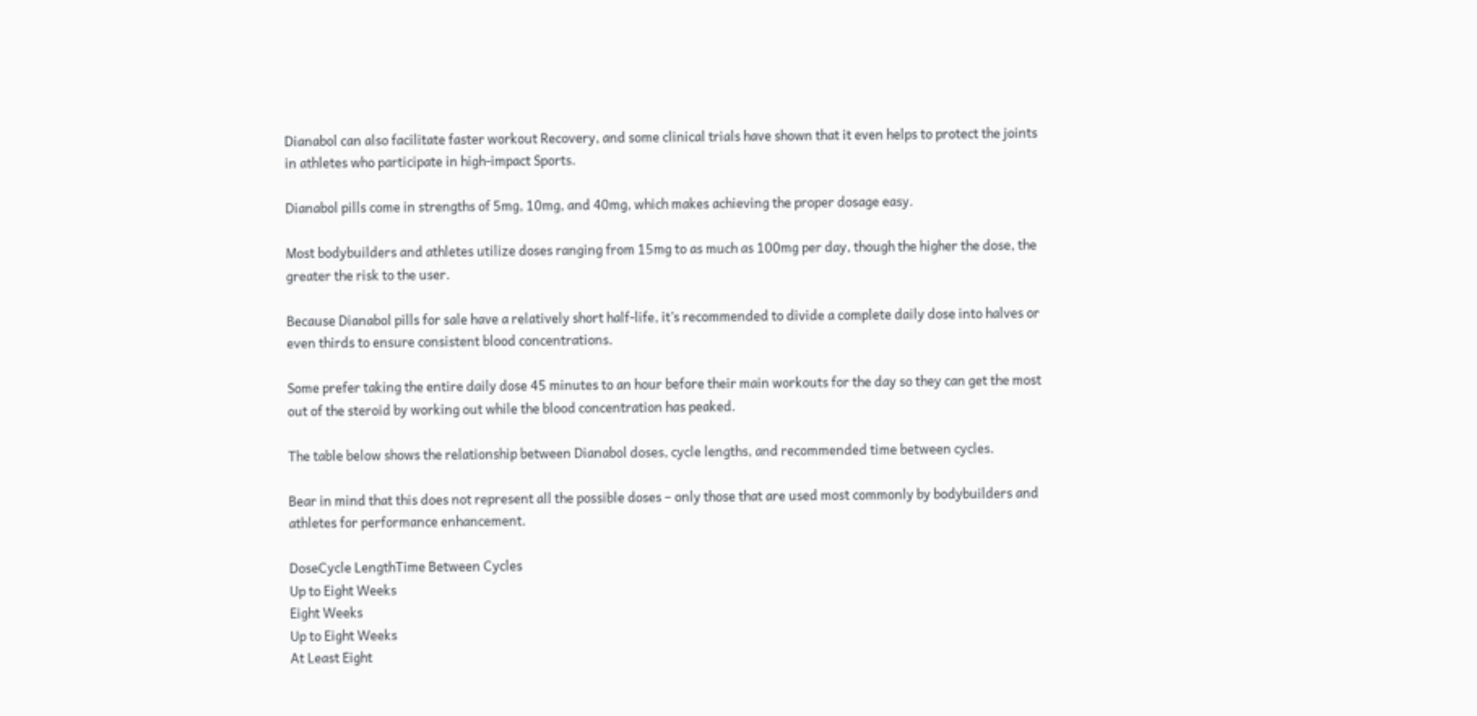Dianabol can also facilitate faster workout Recovery, and some clinical trials have shown that it even helps to protect the joints in athletes who participate in high-impact Sports.

Dianabol pills come in strengths of 5mg, 10mg, and 40mg, which makes achieving the proper dosage easy.

Most bodybuilders and athletes utilize doses ranging from 15mg to as much as 100mg per day, though the higher the dose, the greater the risk to the user.

Because Dianabol pills for sale have a relatively short half-life, it’s recommended to divide a complete daily dose into halves or even thirds to ensure consistent blood concentrations.

Some prefer taking the entire daily dose 45 minutes to an hour before their main workouts for the day so they can get the most out of the steroid by working out while the blood concentration has peaked.

The table below shows the relationship between Dianabol doses, cycle lengths, and recommended time between cycles.

Bear in mind that this does not represent all the possible doses – only those that are used most commonly by bodybuilders and athletes for performance enhancement.

DoseCycle LengthTime Between Cycles
Up to Eight Weeks
Eight Weeks
Up to Eight Weeks
At Least Eight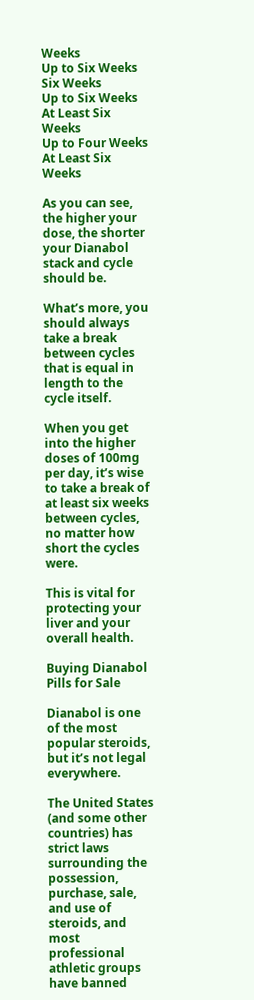Weeks
Up to Six Weeks
Six Weeks
Up to Six Weeks
At Least Six Weeks
Up to Four Weeks
At Least Six Weeks

As you can see, the higher your dose, the shorter your Dianabol stack and cycle should be.

What’s more, you should always take a break between cycles that is equal in length to the cycle itself.

When you get into the higher doses of 100mg per day, it’s wise to take a break of at least six weeks between cycles, no matter how short the cycles were.

This is vital for protecting your liver and your overall health.

Buying Dianabol Pills for Sale

Dianabol is one of the most popular steroids, but it’s not legal everywhere.

The United States (and some other countries) has strict laws surrounding the possession, purchase, sale, and use of steroids, and most professional athletic groups have banned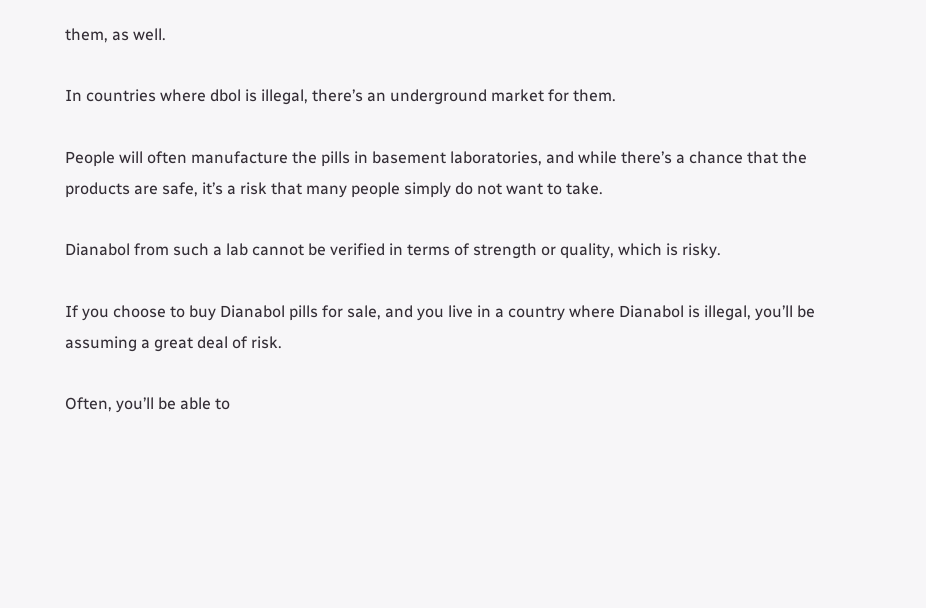them, as well.

In countries where dbol is illegal, there’s an underground market for them.

People will often manufacture the pills in basement laboratories, and while there’s a chance that the products are safe, it’s a risk that many people simply do not want to take.

Dianabol from such a lab cannot be verified in terms of strength or quality, which is risky.

If you choose to buy Dianabol pills for sale, and you live in a country where Dianabol is illegal, you’ll be assuming a great deal of risk.

Often, you’ll be able to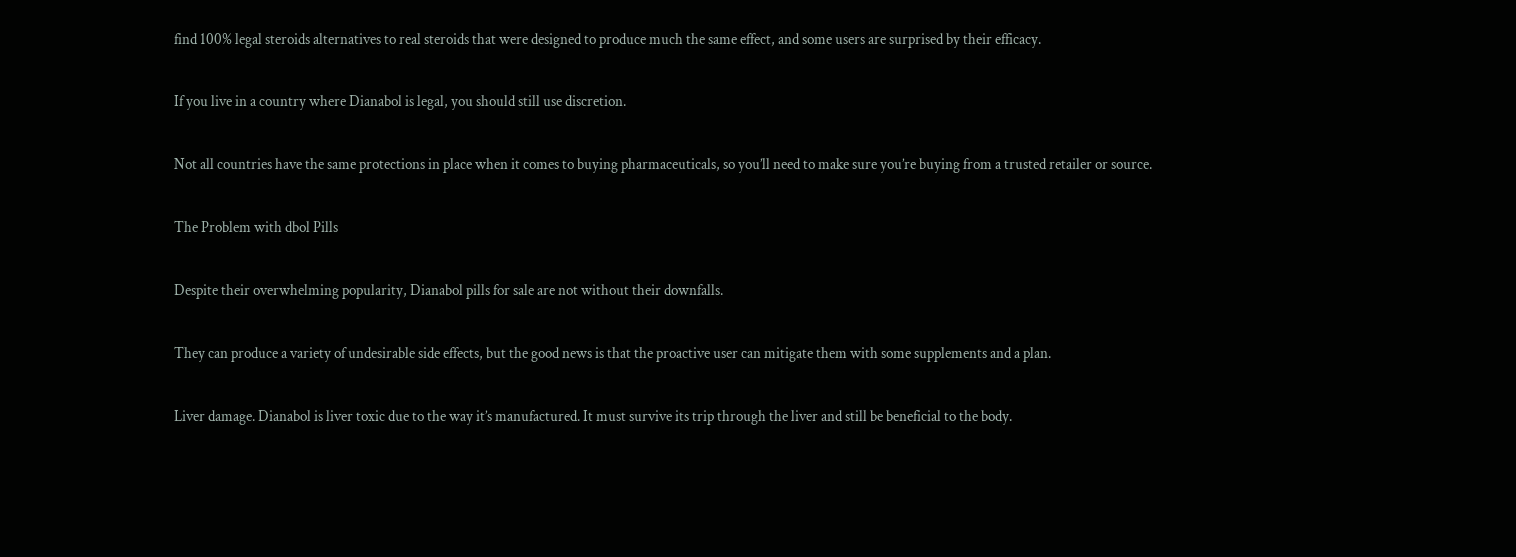find 100% legal steroids alternatives to real steroids that were designed to produce much the same effect, and some users are surprised by their efficacy.

If you live in a country where Dianabol is legal, you should still use discretion.

Not all countries have the same protections in place when it comes to buying pharmaceuticals, so you’ll need to make sure you’re buying from a trusted retailer or source.

The Problem with dbol Pills

Despite their overwhelming popularity, Dianabol pills for sale are not without their downfalls.

They can produce a variety of undesirable side effects, but the good news is that the proactive user can mitigate them with some supplements and a plan.

Liver damage. Dianabol is liver toxic due to the way it’s manufactured. It must survive its trip through the liver and still be beneficial to the body.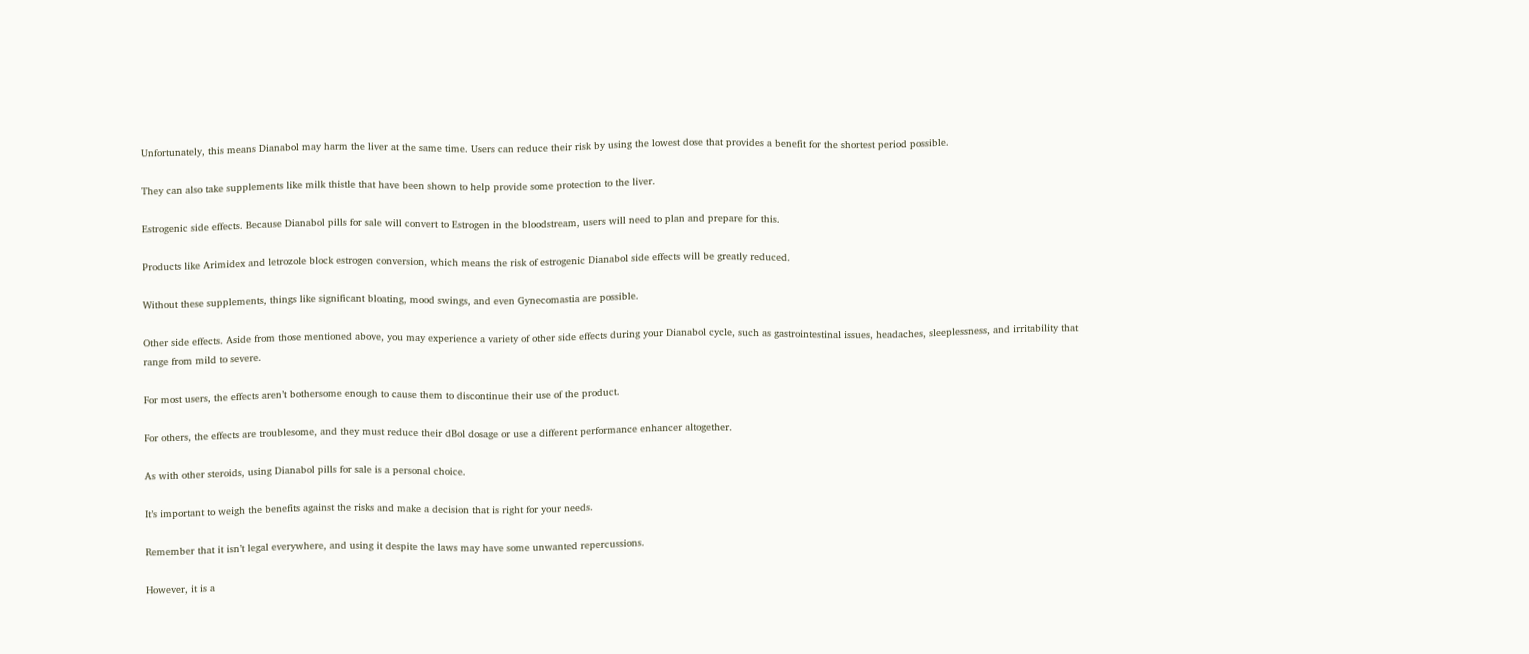Unfortunately, this means Dianabol may harm the liver at the same time. Users can reduce their risk by using the lowest dose that provides a benefit for the shortest period possible.

They can also take supplements like milk thistle that have been shown to help provide some protection to the liver.

Estrogenic side effects. Because Dianabol pills for sale will convert to Estrogen in the bloodstream, users will need to plan and prepare for this.

Products like Arimidex and letrozole block estrogen conversion, which means the risk of estrogenic Dianabol side effects will be greatly reduced.

Without these supplements, things like significant bloating, mood swings, and even Gynecomastia are possible.

Other side effects. Aside from those mentioned above, you may experience a variety of other side effects during your Dianabol cycle, such as gastrointestinal issues, headaches, sleeplessness, and irritability that range from mild to severe.

For most users, the effects aren’t bothersome enough to cause them to discontinue their use of the product.

For others, the effects are troublesome, and they must reduce their dBol dosage or use a different performance enhancer altogether.

As with other steroids, using Dianabol pills for sale is a personal choice.

It’s important to weigh the benefits against the risks and make a decision that is right for your needs.

Remember that it isn’t legal everywhere, and using it despite the laws may have some unwanted repercussions.

However, it is a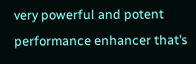very powerful and potent performance enhancer that’s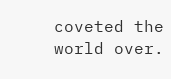coveted the world over.